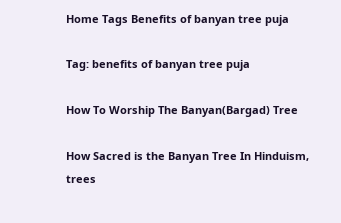Home Tags Benefits of banyan tree puja

Tag: benefits of banyan tree puja

How To Worship The Banyan(Bargad) Tree

How Sacred is the Banyan Tree In Hinduism, trees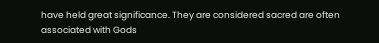have held great significance. They are considered sacred are often associated with Gods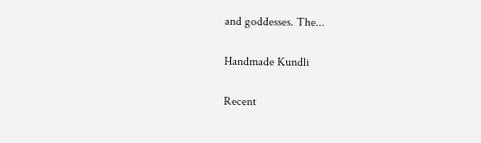and goddesses. The...

Handmade Kundli

Recent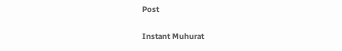Post

Instant Muhurat